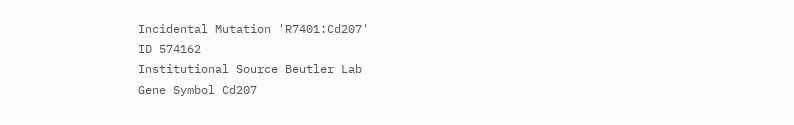Incidental Mutation 'R7401:Cd207'
ID 574162
Institutional Source Beutler Lab
Gene Symbol Cd207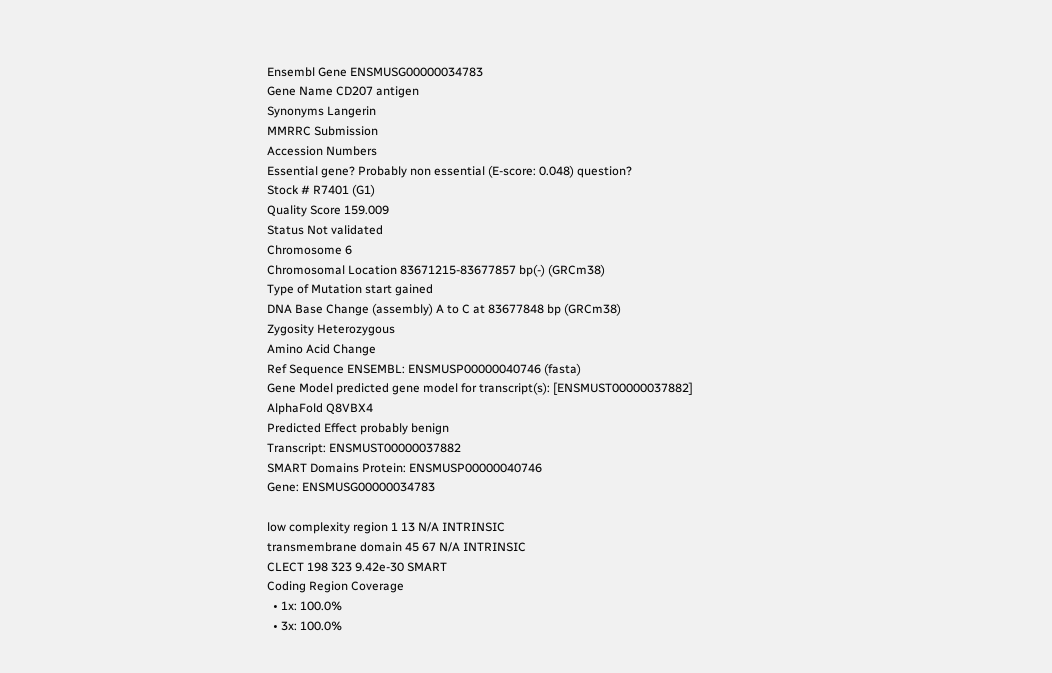Ensembl Gene ENSMUSG00000034783
Gene Name CD207 antigen
Synonyms Langerin
MMRRC Submission
Accession Numbers
Essential gene? Probably non essential (E-score: 0.048) question?
Stock # R7401 (G1)
Quality Score 159.009
Status Not validated
Chromosome 6
Chromosomal Location 83671215-83677857 bp(-) (GRCm38)
Type of Mutation start gained
DNA Base Change (assembly) A to C at 83677848 bp (GRCm38)
Zygosity Heterozygous
Amino Acid Change
Ref Sequence ENSEMBL: ENSMUSP00000040746 (fasta)
Gene Model predicted gene model for transcript(s): [ENSMUST00000037882]
AlphaFold Q8VBX4
Predicted Effect probably benign
Transcript: ENSMUST00000037882
SMART Domains Protein: ENSMUSP00000040746
Gene: ENSMUSG00000034783

low complexity region 1 13 N/A INTRINSIC
transmembrane domain 45 67 N/A INTRINSIC
CLECT 198 323 9.42e-30 SMART
Coding Region Coverage
  • 1x: 100.0%
  • 3x: 100.0%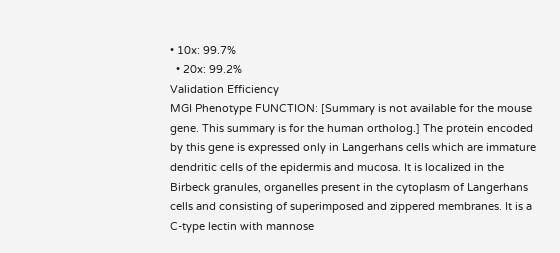• 10x: 99.7%
  • 20x: 99.2%
Validation Efficiency
MGI Phenotype FUNCTION: [Summary is not available for the mouse gene. This summary is for the human ortholog.] The protein encoded by this gene is expressed only in Langerhans cells which are immature dendritic cells of the epidermis and mucosa. It is localized in the Birbeck granules, organelles present in the cytoplasm of Langerhans cells and consisting of superimposed and zippered membranes. It is a C-type lectin with mannose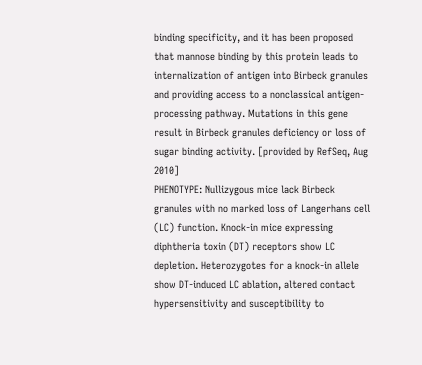binding specificity, and it has been proposed that mannose binding by this protein leads to internalization of antigen into Birbeck granules and providing access to a nonclassical antigen-processing pathway. Mutations in this gene result in Birbeck granules deficiency or loss of sugar binding activity. [provided by RefSeq, Aug 2010]
PHENOTYPE: Nullizygous mice lack Birbeck granules with no marked loss of Langerhans cell (LC) function. Knock-in mice expressing diphtheria toxin (DT) receptors show LC depletion. Heterozygotes for a knock-in allele show DT-induced LC ablation, altered contact hypersensitivity and susceptibility to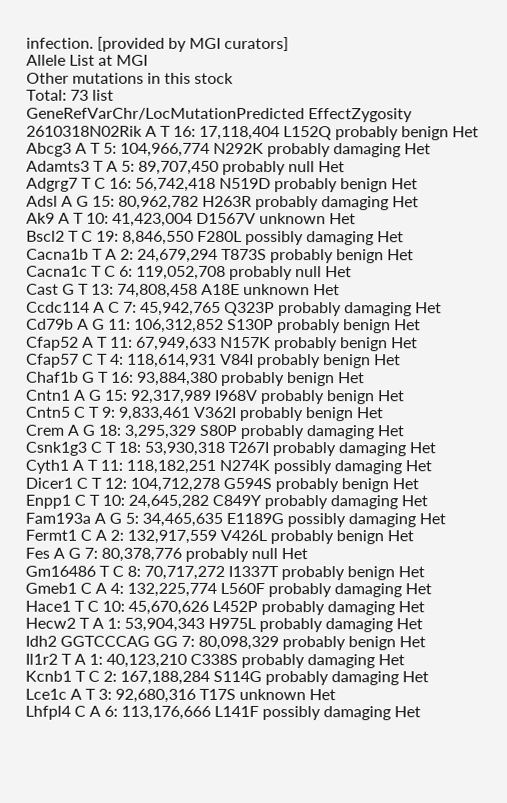infection. [provided by MGI curators]
Allele List at MGI
Other mutations in this stock
Total: 73 list
GeneRefVarChr/LocMutationPredicted EffectZygosity
2610318N02Rik A T 16: 17,118,404 L152Q probably benign Het
Abcg3 A T 5: 104,966,774 N292K probably damaging Het
Adamts3 T A 5: 89,707,450 probably null Het
Adgrg7 T C 16: 56,742,418 N519D probably benign Het
Adsl A G 15: 80,962,782 H263R probably damaging Het
Ak9 A T 10: 41,423,004 D1567V unknown Het
Bscl2 T C 19: 8,846,550 F280L possibly damaging Het
Cacna1b T A 2: 24,679,294 T873S probably benign Het
Cacna1c T C 6: 119,052,708 probably null Het
Cast G T 13: 74,808,458 A18E unknown Het
Ccdc114 A C 7: 45,942,765 Q323P probably damaging Het
Cd79b A G 11: 106,312,852 S130P probably benign Het
Cfap52 A T 11: 67,949,633 N157K probably benign Het
Cfap57 C T 4: 118,614,931 V84I probably benign Het
Chaf1b G T 16: 93,884,380 probably benign Het
Cntn1 A G 15: 92,317,989 I968V probably benign Het
Cntn5 C T 9: 9,833,461 V362I probably benign Het
Crem A G 18: 3,295,329 S80P probably damaging Het
Csnk1g3 C T 18: 53,930,318 T267I probably damaging Het
Cyth1 A T 11: 118,182,251 N274K possibly damaging Het
Dicer1 C T 12: 104,712,278 G594S probably benign Het
Enpp1 C T 10: 24,645,282 C849Y probably damaging Het
Fam193a A G 5: 34,465,635 E1189G possibly damaging Het
Fermt1 C A 2: 132,917,559 V426L probably benign Het
Fes A G 7: 80,378,776 probably null Het
Gm16486 T C 8: 70,717,272 I1337T probably benign Het
Gmeb1 C A 4: 132,225,774 L560F probably damaging Het
Hace1 T C 10: 45,670,626 L452P probably damaging Het
Hecw2 T A 1: 53,904,343 H975L probably damaging Het
Idh2 GGTCCCAG GG 7: 80,098,329 probably benign Het
Il1r2 T A 1: 40,123,210 C338S probably damaging Het
Kcnb1 T C 2: 167,188,284 S114G probably damaging Het
Lce1c A T 3: 92,680,316 T17S unknown Het
Lhfpl4 C A 6: 113,176,666 L141F possibly damaging Het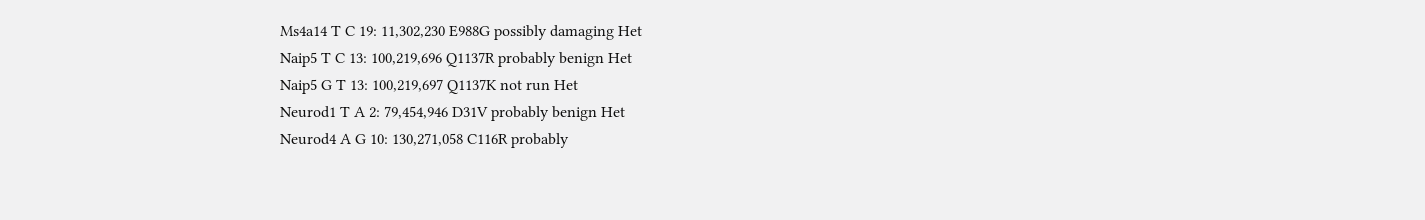Ms4a14 T C 19: 11,302,230 E988G possibly damaging Het
Naip5 T C 13: 100,219,696 Q1137R probably benign Het
Naip5 G T 13: 100,219,697 Q1137K not run Het
Neurod1 T A 2: 79,454,946 D31V probably benign Het
Neurod4 A G 10: 130,271,058 C116R probably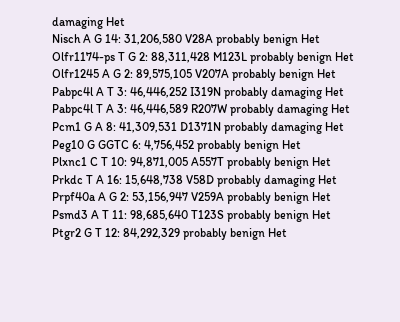damaging Het
Nisch A G 14: 31,206,580 V28A probably benign Het
Olfr1174-ps T G 2: 88,311,428 M123L probably benign Het
Olfr1245 A G 2: 89,575,105 V207A probably benign Het
Pabpc4l A T 3: 46,446,252 I319N probably damaging Het
Pabpc4l T A 3: 46,446,589 R207W probably damaging Het
Pcm1 G A 8: 41,309,531 D1371N probably damaging Het
Peg10 G GGTC 6: 4,756,452 probably benign Het
Plxnc1 C T 10: 94,871,005 A557T probably benign Het
Prkdc T A 16: 15,648,738 V58D probably damaging Het
Prpf40a A G 2: 53,156,947 V259A probably benign Het
Psmd3 A T 11: 98,685,640 T123S probably benign Het
Ptgr2 G T 12: 84,292,329 probably benign Het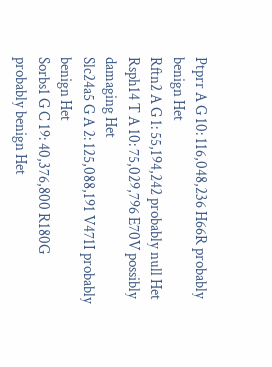Ptprr A G 10: 116,048,236 H66R probably benign Het
Rftn2 A G 1: 55,194,242 probably null Het
Rsph14 T A 10: 75,029,796 E70V possibly damaging Het
Slc24a5 G A 2: 125,088,191 V471I probably benign Het
Sorbs1 G C 19: 40,376,800 R180G probably benign Het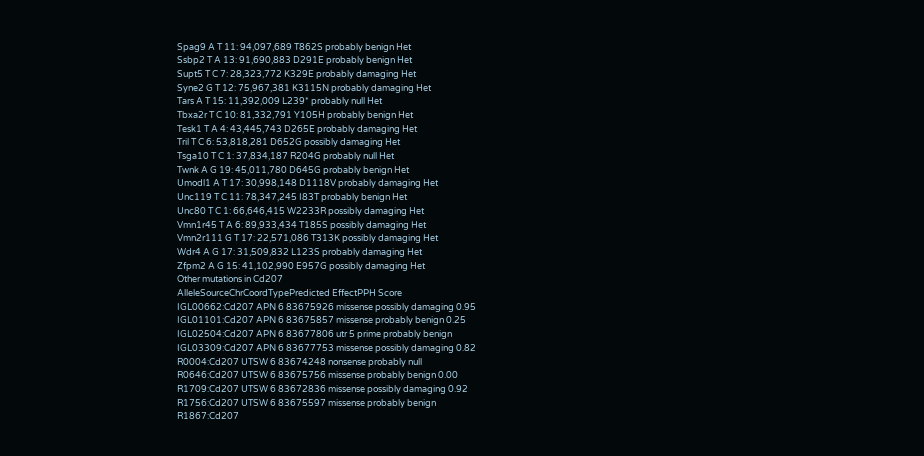Spag9 A T 11: 94,097,689 T862S probably benign Het
Ssbp2 T A 13: 91,690,883 D291E probably benign Het
Supt5 T C 7: 28,323,772 K329E probably damaging Het
Syne2 G T 12: 75,967,381 K3115N probably damaging Het
Tars A T 15: 11,392,009 L239* probably null Het
Tbxa2r T C 10: 81,332,791 Y105H probably benign Het
Tesk1 T A 4: 43,445,743 D265E probably damaging Het
Tril T C 6: 53,818,281 D652G possibly damaging Het
Tsga10 T C 1: 37,834,187 R204G probably null Het
Twnk A G 19: 45,011,780 D645G probably benign Het
Umodl1 A T 17: 30,998,148 D1118V probably damaging Het
Unc119 T C 11: 78,347,245 I83T probably benign Het
Unc80 T C 1: 66,646,415 W2233R possibly damaging Het
Vmn1r45 T A 6: 89,933,434 T185S possibly damaging Het
Vmn2r111 G T 17: 22,571,086 T313K possibly damaging Het
Wdr4 A G 17: 31,509,832 L123S probably damaging Het
Zfpm2 A G 15: 41,102,990 E957G possibly damaging Het
Other mutations in Cd207
AlleleSourceChrCoordTypePredicted EffectPPH Score
IGL00662:Cd207 APN 6 83675926 missense possibly damaging 0.95
IGL01101:Cd207 APN 6 83675857 missense probably benign 0.25
IGL02504:Cd207 APN 6 83677806 utr 5 prime probably benign
IGL03309:Cd207 APN 6 83677753 missense possibly damaging 0.82
R0004:Cd207 UTSW 6 83674248 nonsense probably null
R0646:Cd207 UTSW 6 83675756 missense probably benign 0.00
R1709:Cd207 UTSW 6 83672836 missense possibly damaging 0.92
R1756:Cd207 UTSW 6 83675597 missense probably benign
R1867:Cd207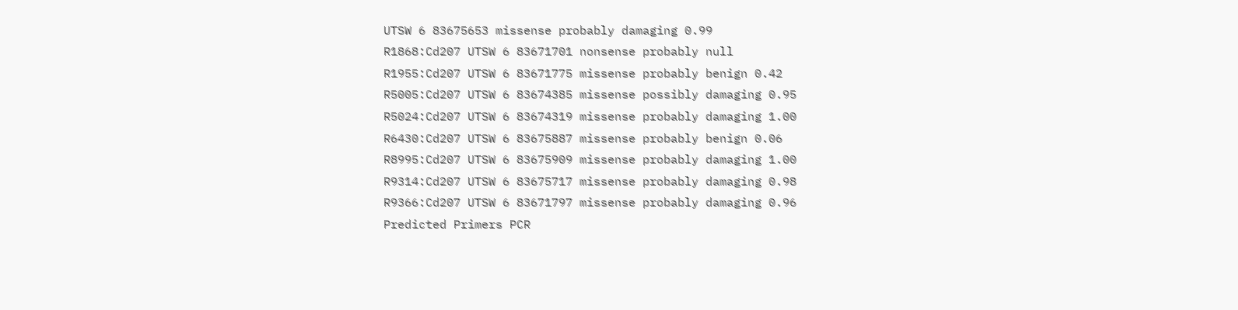UTSW 6 83675653 missense probably damaging 0.99
R1868:Cd207 UTSW 6 83671701 nonsense probably null
R1955:Cd207 UTSW 6 83671775 missense probably benign 0.42
R5005:Cd207 UTSW 6 83674385 missense possibly damaging 0.95
R5024:Cd207 UTSW 6 83674319 missense probably damaging 1.00
R6430:Cd207 UTSW 6 83675887 missense probably benign 0.06
R8995:Cd207 UTSW 6 83675909 missense probably damaging 1.00
R9314:Cd207 UTSW 6 83675717 missense probably damaging 0.98
R9366:Cd207 UTSW 6 83671797 missense probably damaging 0.96
Predicted Primers PCR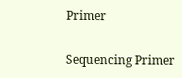Primer

Sequencing Primer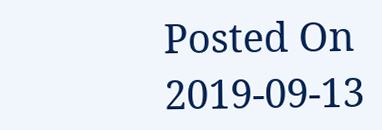Posted On 2019-09-13